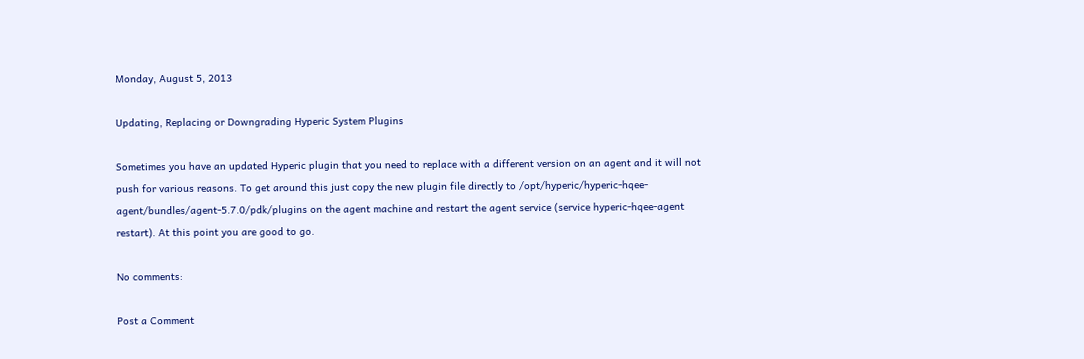Monday, August 5, 2013

Updating, Replacing or Downgrading Hyperic System Plugins

Sometimes you have an updated Hyperic plugin that you need to replace with a different version on an agent and it will not push for various reasons. To get around this just copy the new plugin file directly to /opt/hyperic/hyperic-hqee-agent/bundles/agent-5.7.0/pdk/plugins on the agent machine and restart the agent service (service hyperic-hqee-agent restart). At this point you are good to go.

No comments:

Post a Comment